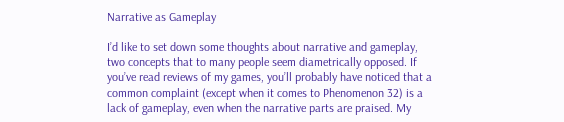Narrative as Gameplay

I’d like to set down some thoughts about narrative and gameplay, two concepts that to many people seem diametrically opposed. If you’ve read reviews of my games, you’ll probably have noticed that a common complaint (except when it comes to Phenomenon 32) is a lack of gameplay, even when the narrative parts are praised. My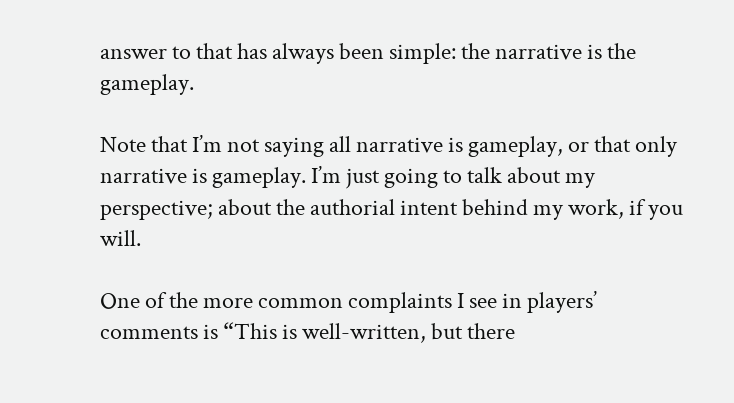answer to that has always been simple: the narrative is the gameplay.

Note that I’m not saying all narrative is gameplay, or that only narrative is gameplay. I’m just going to talk about my perspective; about the authorial intent behind my work, if you will.

One of the more common complaints I see in players’ comments is “This is well-written, but there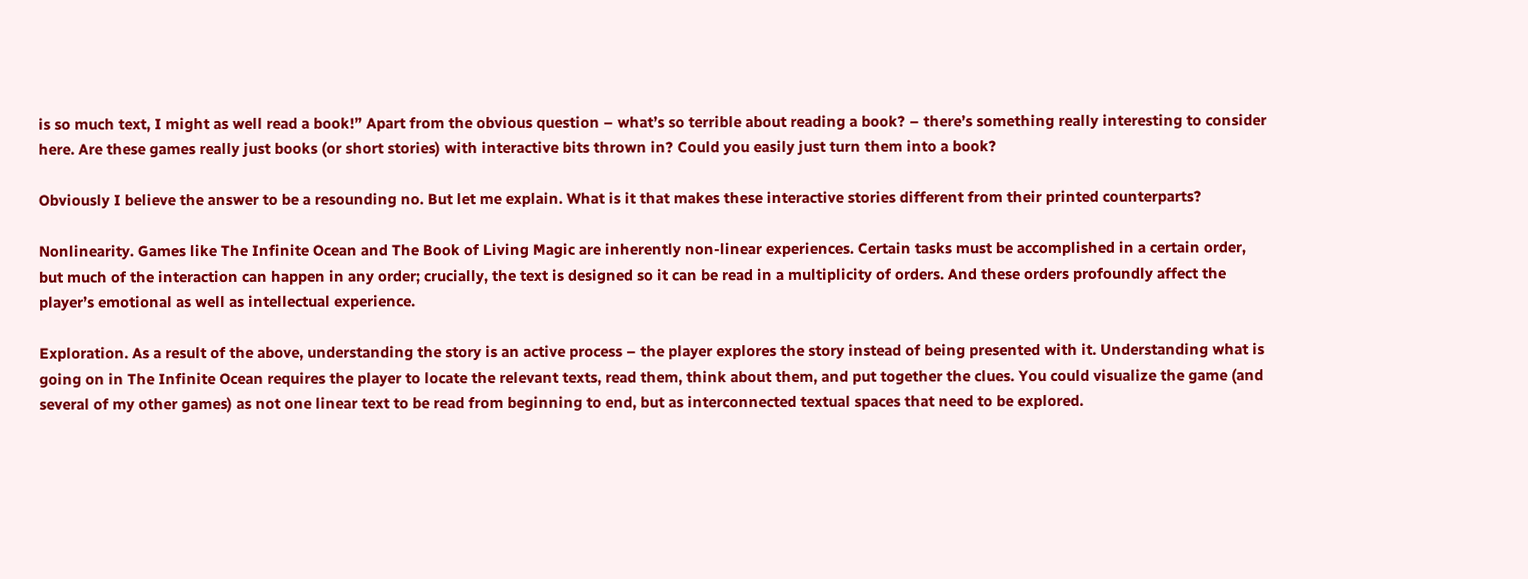is so much text, I might as well read a book!” Apart from the obvious question – what’s so terrible about reading a book? – there’s something really interesting to consider here. Are these games really just books (or short stories) with interactive bits thrown in? Could you easily just turn them into a book?

Obviously I believe the answer to be a resounding no. But let me explain. What is it that makes these interactive stories different from their printed counterparts?

Nonlinearity. Games like The Infinite Ocean and The Book of Living Magic are inherently non-linear experiences. Certain tasks must be accomplished in a certain order, but much of the interaction can happen in any order; crucially, the text is designed so it can be read in a multiplicity of orders. And these orders profoundly affect the player’s emotional as well as intellectual experience.

Exploration. As a result of the above, understanding the story is an active process – the player explores the story instead of being presented with it. Understanding what is going on in The Infinite Ocean requires the player to locate the relevant texts, read them, think about them, and put together the clues. You could visualize the game (and several of my other games) as not one linear text to be read from beginning to end, but as interconnected textual spaces that need to be explored.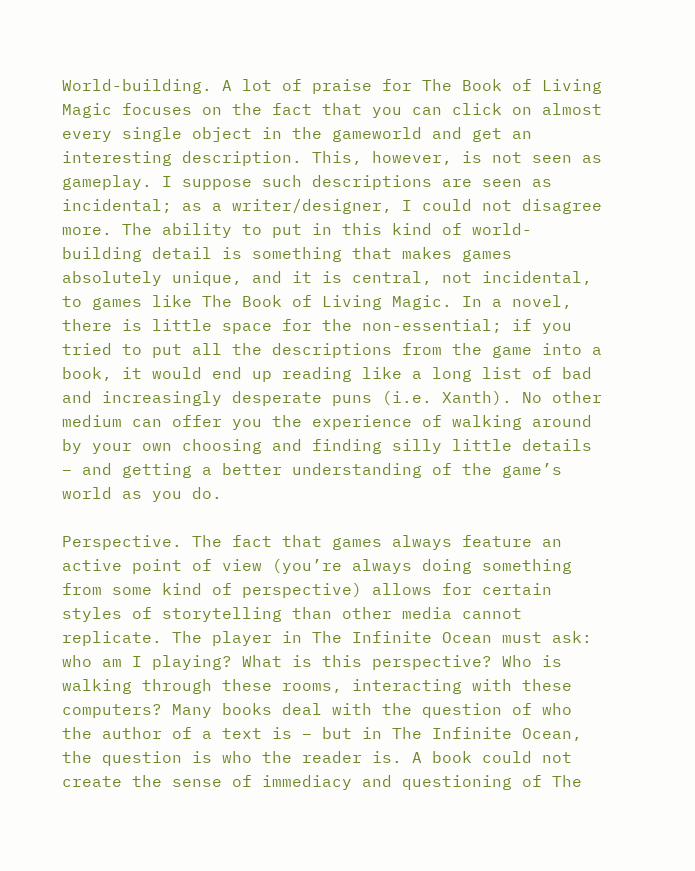World-building. A lot of praise for The Book of Living Magic focuses on the fact that you can click on almost every single object in the gameworld and get an interesting description. This, however, is not seen as gameplay. I suppose such descriptions are seen as incidental; as a writer/designer, I could not disagree more. The ability to put in this kind of world-building detail is something that makes games absolutely unique, and it is central, not incidental, to games like The Book of Living Magic. In a novel, there is little space for the non-essential; if you tried to put all the descriptions from the game into a book, it would end up reading like a long list of bad and increasingly desperate puns (i.e. Xanth). No other medium can offer you the experience of walking around by your own choosing and finding silly little details – and getting a better understanding of the game’s world as you do.

Perspective. The fact that games always feature an active point of view (you’re always doing something from some kind of perspective) allows for certain styles of storytelling than other media cannot replicate. The player in The Infinite Ocean must ask: who am I playing? What is this perspective? Who is walking through these rooms, interacting with these computers? Many books deal with the question of who the author of a text is – but in The Infinite Ocean, the question is who the reader is. A book could not create the sense of immediacy and questioning of The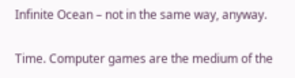Infinite Ocean – not in the same way, anyway.

Time. Computer games are the medium of the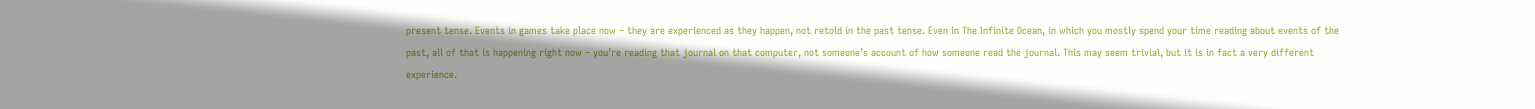present tense. Events in games take place now – they are experienced as they happen, not retold in the past tense. Even in The Infinite Ocean, in which you mostly spend your time reading about events of the past, all of that is happening right now – you’re reading that journal on that computer, not someone’s account of how someone read the journal. This may seem trivial, but it is in fact a very different experience.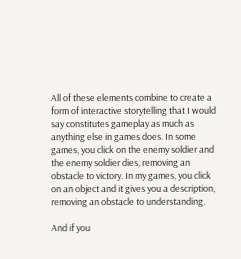All of these elements combine to create a form of interactive storytelling that I would say constitutes gameplay as much as anything else in games does. In some games, you click on the enemy soldier and the enemy soldier dies, removing an obstacle to victory. In my games, you click on an object and it gives you a description, removing an obstacle to understanding.

And if you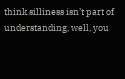think silliness isn’t part of understanding, well, you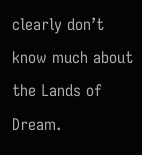clearly don’t know much about the Lands of Dream.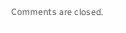Comments are closed.